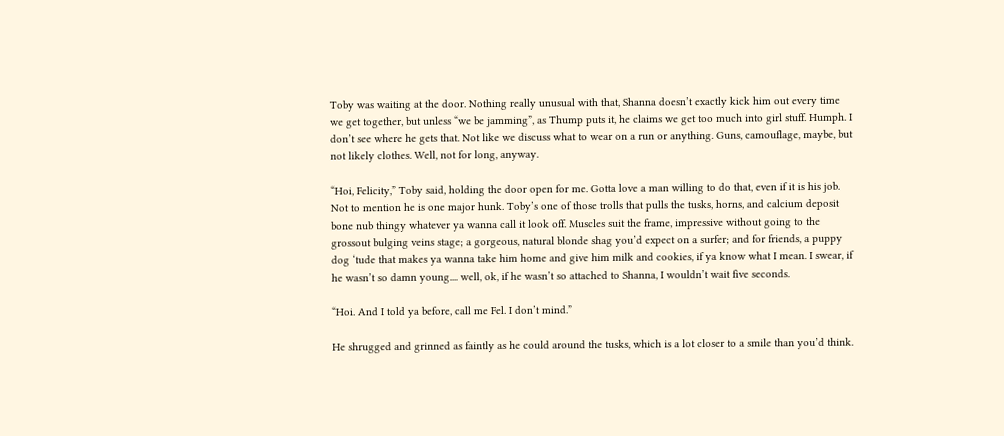Toby was waiting at the door. Nothing really unusual with that, Shanna doesn’t exactly kick him out every time we get together, but unless “we be jamming”, as Thump puts it, he claims we get too much into girl stuff. Humph. I don’t see where he gets that. Not like we discuss what to wear on a run or anything. Guns, camouflage, maybe, but not likely clothes. Well, not for long, anyway.

“Hoi, Felicity,” Toby said, holding the door open for me. Gotta love a man willing to do that, even if it is his job. Not to mention he is one major hunk. Toby’s one of those trolls that pulls the tusks, horns, and calcium deposit bone nub thingy whatever ya wanna call it look off. Muscles suit the frame, impressive without going to the grossout bulging veins stage; a gorgeous, natural blonde shag you’d expect on a surfer; and for friends, a puppy dog ‘tude that makes ya wanna take him home and give him milk and cookies, if ya know what I mean. I swear, if he wasn’t so damn young.... well, ok, if he wasn’t so attached to Shanna, I wouldn’t wait five seconds.

“Hoi. And I told ya before, call me Fel. I don’t mind.”

He shrugged and grinned as faintly as he could around the tusks, which is a lot closer to a smile than you’d think.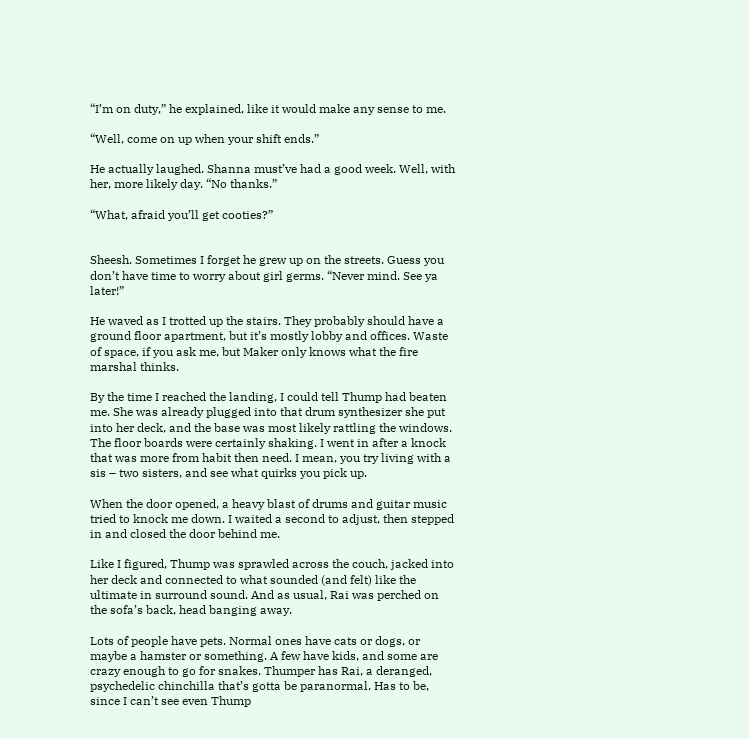“I’m on duty,” he explained, like it would make any sense to me.

“Well, come on up when your shift ends.”

He actually laughed. Shanna must’ve had a good week. Well, with her, more likely day. “No thanks.”

“What, afraid you’ll get cooties?”


Sheesh. Sometimes I forget he grew up on the streets. Guess you don’t have time to worry about girl germs. “Never mind. See ya later!”

He waved as I trotted up the stairs. They probably should have a ground floor apartment, but it’s mostly lobby and offices. Waste of space, if you ask me, but Maker only knows what the fire marshal thinks.

By the time I reached the landing, I could tell Thump had beaten me. She was already plugged into that drum synthesizer she put into her deck, and the base was most likely rattling the windows. The floor boards were certainly shaking. I went in after a knock that was more from habit then need. I mean, you try living with a sis – two sisters, and see what quirks you pick up.

When the door opened, a heavy blast of drums and guitar music tried to knock me down. I waited a second to adjust, then stepped in and closed the door behind me.

Like I figured, Thump was sprawled across the couch, jacked into her deck and connected to what sounded (and felt) like the ultimate in surround sound. And as usual, Rai was perched on the sofa’s back, head banging away.

Lots of people have pets. Normal ones have cats or dogs, or maybe a hamster or something. A few have kids, and some are crazy enough to go for snakes. Thumper has Rai, a deranged, psychedelic chinchilla that’s gotta be paranormal. Has to be, since I can’t see even Thump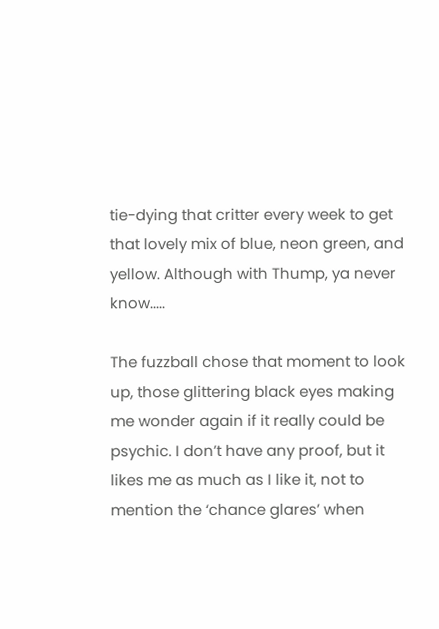tie-dying that critter every week to get that lovely mix of blue, neon green, and yellow. Although with Thump, ya never know.....

The fuzzball chose that moment to look up, those glittering black eyes making me wonder again if it really could be psychic. I don’t have any proof, but it likes me as much as I like it, not to mention the ‘chance glares’ when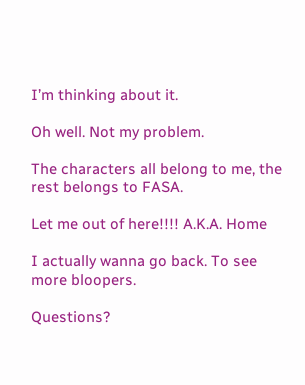I’m thinking about it.

Oh well. Not my problem.

The characters all belong to me, the rest belongs to FASA.

Let me out of here!!!! A.K.A. Home

I actually wanna go back. To see more bloopers.

Questions?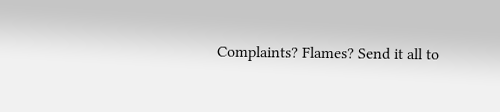Complaints? Flames? Send it all to